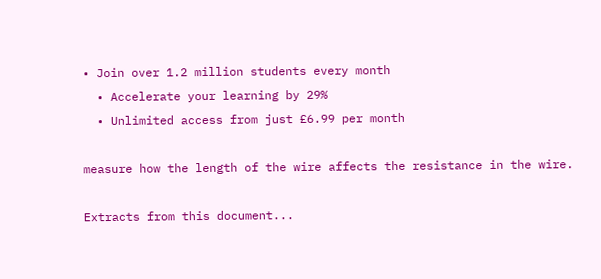• Join over 1.2 million students every month
  • Accelerate your learning by 29%
  • Unlimited access from just £6.99 per month

measure how the length of the wire affects the resistance in the wire.

Extracts from this document...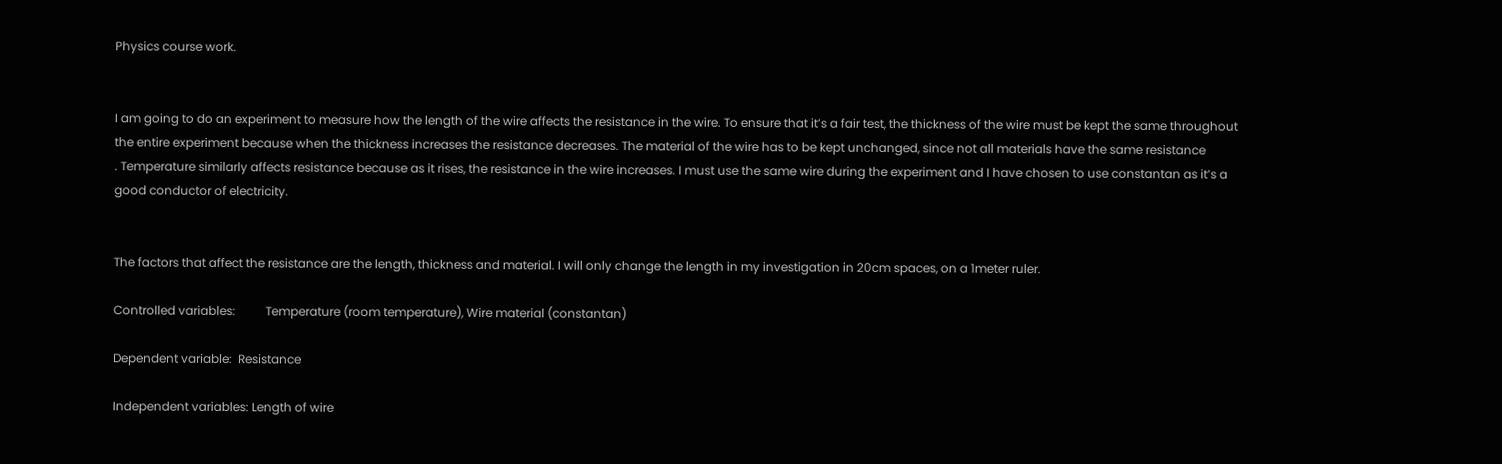Physics course work.


I am going to do an experiment to measure how the length of the wire affects the resistance in the wire. To ensure that it’s a fair test, the thickness of the wire must be kept the same throughout the entire experiment because when the thickness increases the resistance decreases. The material of the wire has to be kept unchanged, since not all materials have the same resistance
. Temperature similarly affects resistance because as it rises, the resistance in the wire increases. I must use the same wire during the experiment and I have chosen to use constantan as it’s a good conductor of electricity.


The factors that affect the resistance are the length, thickness and material. I will only change the length in my investigation in 20cm spaces, on a 1meter ruler.

Controlled variables:          Temperature (room temperature), Wire material (constantan)

Dependent variable:  Resistance

Independent variables: Length of wire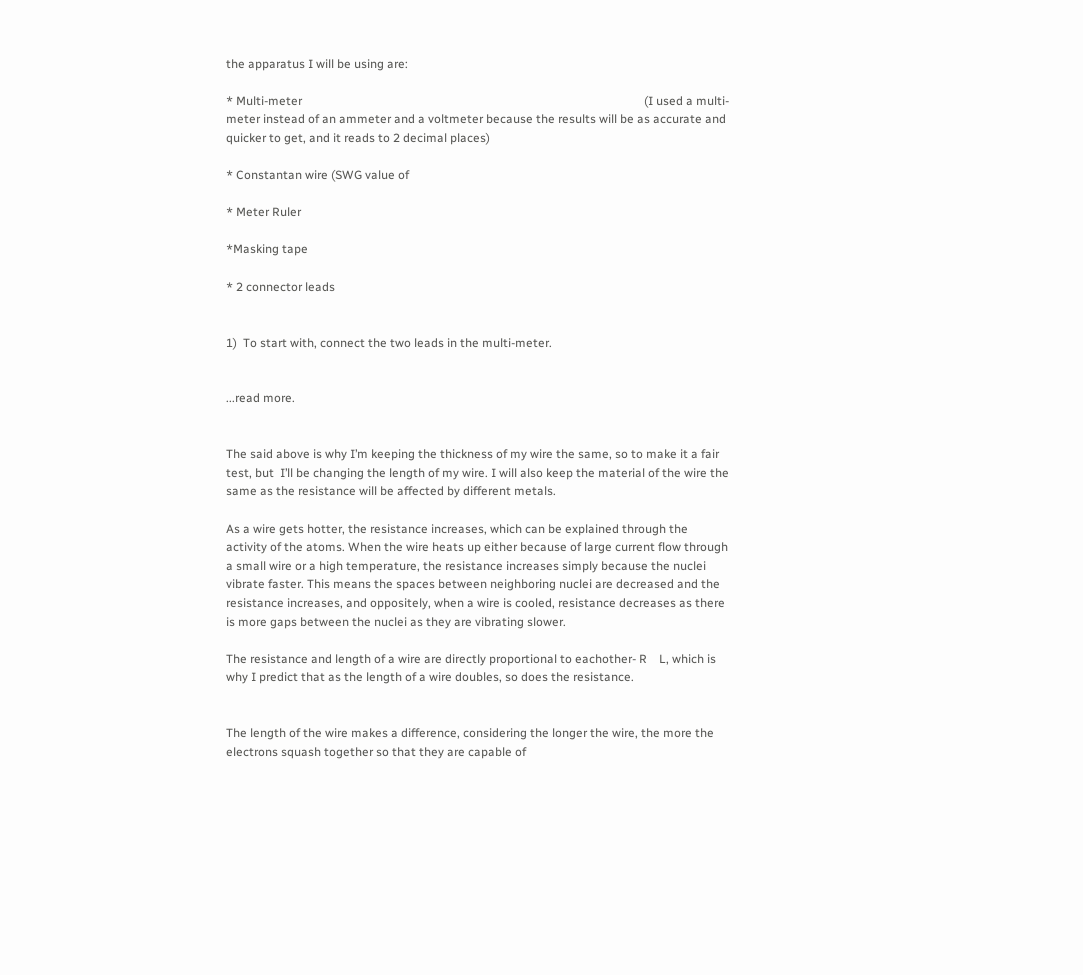the apparatus I will be using are:

* Multi-meter                                                                                                                  (I used a multi-meter instead of an ammeter and a voltmeter because the results will be as accurate and quicker to get, and it reads to 2 decimal places)

* Constantan wire (SWG value of

* Meter Ruler

*Masking tape

* 2 connector leads


1)  To start with, connect the two leads in the multi-meter.


...read more.


The said above is why I’m keeping the thickness of my wire the same, so to make it a fair test, but  I’ll be changing the length of my wire. I will also keep the material of the wire the same as the resistance will be affected by different metals.

As a wire gets hotter, the resistance increases, which can be explained through the activity of the atoms. When the wire heats up either because of large current flow through a small wire or a high temperature, the resistance increases simply because the nuclei vibrate faster. This means the spaces between neighboring nuclei are decreased and the resistance increases, and oppositely, when a wire is cooled, resistance decreases as there is more gaps between the nuclei as they are vibrating slower.

The resistance and length of a wire are directly proportional to eachother- R    L, which is why I predict that as the length of a wire doubles, so does the resistance.


The length of the wire makes a difference, considering the longer the wire, the more the electrons squash together so that they are capable of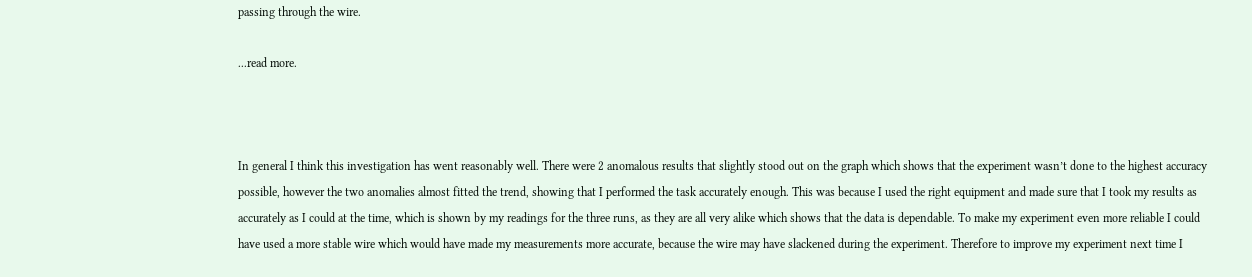passing through the wire.

...read more.



In general I think this investigation has went reasonably well. There were 2 anomalous results that slightly stood out on the graph which shows that the experiment wasn’t done to the highest accuracy possible, however the two anomalies almost fitted the trend, showing that I performed the task accurately enough. This was because I used the right equipment and made sure that I took my results as accurately as I could at the time, which is shown by my readings for the three runs, as they are all very alike which shows that the data is dependable. To make my experiment even more reliable I could have used a more stable wire which would have made my measurements more accurate, because the wire may have slackened during the experiment. Therefore to improve my experiment next time I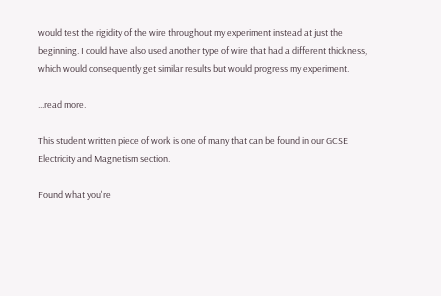would test the rigidity of the wire throughout my experiment instead at just the beginning. I could have also used another type of wire that had a different thickness, which would consequently get similar results but would progress my experiment.

...read more.

This student written piece of work is one of many that can be found in our GCSE Electricity and Magnetism section.

Found what you're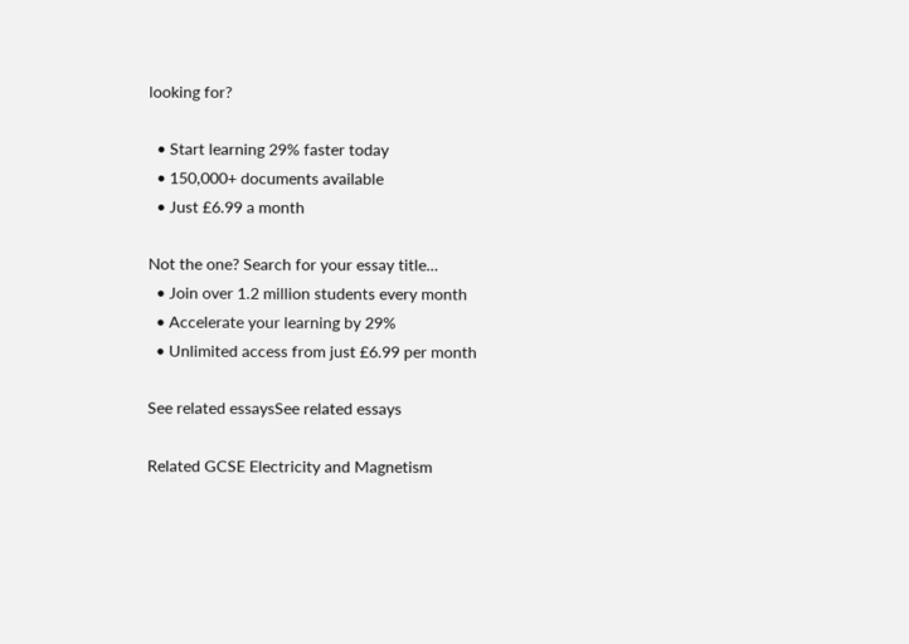looking for?

  • Start learning 29% faster today
  • 150,000+ documents available
  • Just £6.99 a month

Not the one? Search for your essay title...
  • Join over 1.2 million students every month
  • Accelerate your learning by 29%
  • Unlimited access from just £6.99 per month

See related essaysSee related essays

Related GCSE Electricity and Magnetism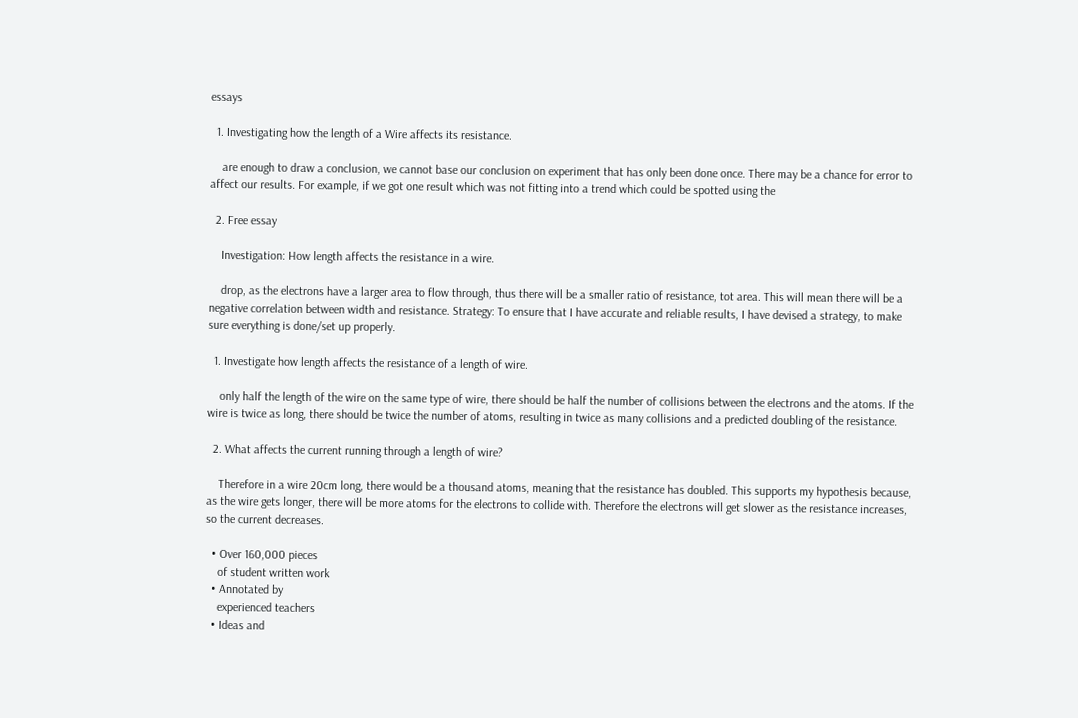essays

  1. Investigating how the length of a Wire affects its resistance.

    are enough to draw a conclusion, we cannot base our conclusion on experiment that has only been done once. There may be a chance for error to affect our results. For example, if we got one result which was not fitting into a trend which could be spotted using the

  2. Free essay

    Investigation: How length affects the resistance in a wire.

    drop, as the electrons have a larger area to flow through, thus there will be a smaller ratio of resistance, tot area. This will mean there will be a negative correlation between width and resistance. Strategy: To ensure that I have accurate and reliable results, I have devised a strategy, to make sure everything is done/set up properly.

  1. Investigate how length affects the resistance of a length of wire.

    only half the length of the wire on the same type of wire, there should be half the number of collisions between the electrons and the atoms. If the wire is twice as long, there should be twice the number of atoms, resulting in twice as many collisions and a predicted doubling of the resistance.

  2. What affects the current running through a length of wire?

    Therefore in a wire 20cm long, there would be a thousand atoms, meaning that the resistance has doubled. This supports my hypothesis because, as the wire gets longer, there will be more atoms for the electrons to collide with. Therefore the electrons will get slower as the resistance increases, so the current decreases.

  • Over 160,000 pieces
    of student written work
  • Annotated by
    experienced teachers
  • Ideas and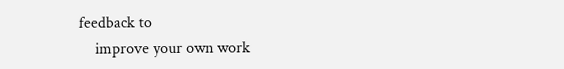feedback to
    improve your own work